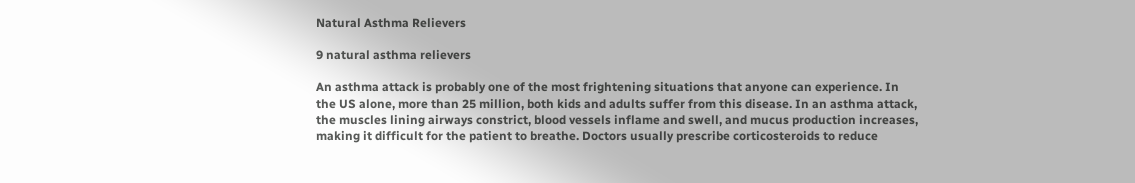Natural Asthma Relievers

9 natural asthma relievers

An asthma attack is probably one of the most frightening situations that anyone can experience. In the US alone, more than 25 million, both kids and adults suffer from this disease. In an asthma attack, the muscles lining airways constrict, blood vessels inflame and swell, and mucus production increases, making it difficult for the patient to breathe. Doctors usually prescribe corticosteroids to reduce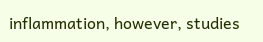inflammation, however, studies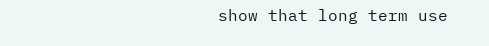show that long term use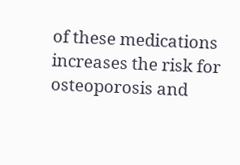of these medications increases the risk for osteoporosis and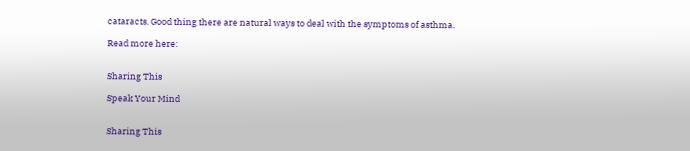cataracts. Good thing there are natural ways to deal with the symptoms of asthma.

Read more here:


Sharing This

Speak Your Mind


Sharing This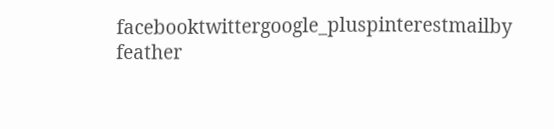facebooktwittergoogle_pluspinterestmailby feather